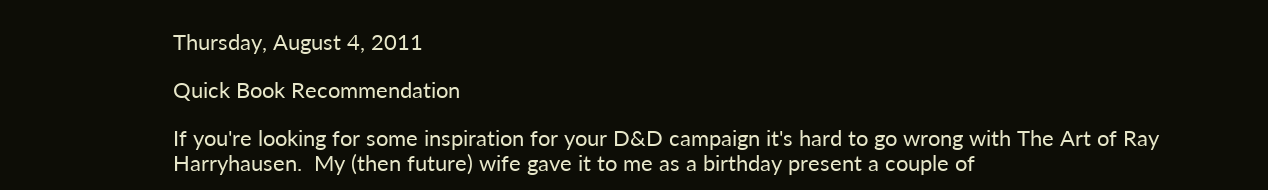Thursday, August 4, 2011

Quick Book Recommendation

If you're looking for some inspiration for your D&D campaign it's hard to go wrong with The Art of Ray Harryhausen.  My (then future) wife gave it to me as a birthday present a couple of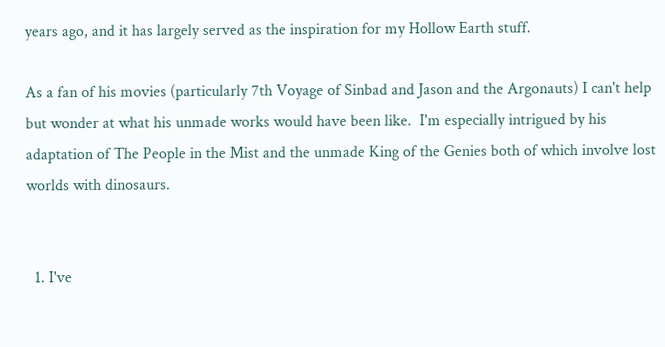years ago, and it has largely served as the inspiration for my Hollow Earth stuff.

As a fan of his movies (particularly 7th Voyage of Sinbad and Jason and the Argonauts) I can't help but wonder at what his unmade works would have been like.  I'm especially intrigued by his adaptation of The People in the Mist and the unmade King of the Genies both of which involve lost worlds with dinosaurs.


  1. I've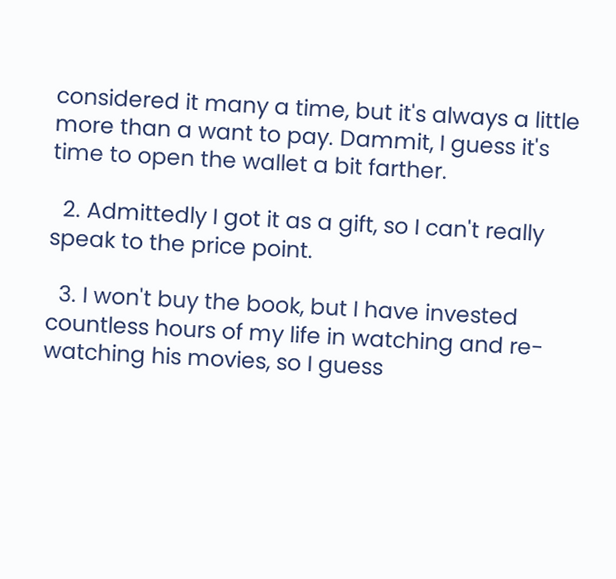considered it many a time, but it's always a little more than a want to pay. Dammit, I guess it's time to open the wallet a bit farther.

  2. Admittedly I got it as a gift, so I can't really speak to the price point.

  3. I won't buy the book, but I have invested countless hours of my life in watching and re-watching his movies, so I guess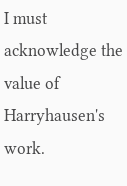I must acknowledge the value of Harryhausen's work.